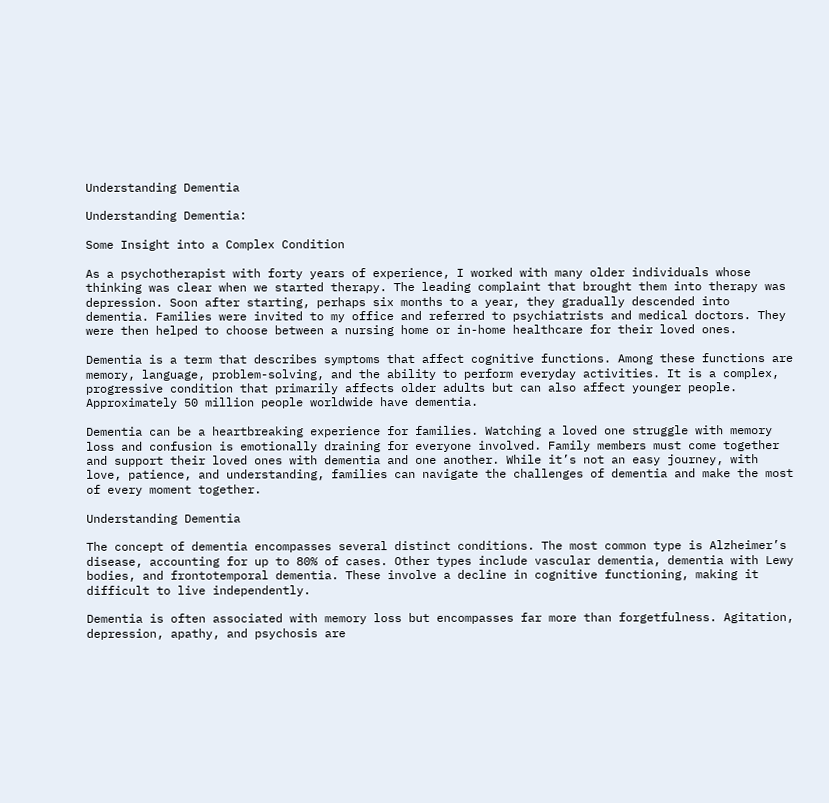Understanding Dementia

Understanding Dementia:

Some Insight into a Complex Condition

As a psychotherapist with forty years of experience, I worked with many older individuals whose thinking was clear when we started therapy. The leading complaint that brought them into therapy was depression. Soon after starting, perhaps six months to a year, they gradually descended into dementia. Families were invited to my office and referred to psychiatrists and medical doctors. They were then helped to choose between a nursing home or in-home healthcare for their loved ones.

Dementia is a term that describes symptoms that affect cognitive functions. Among these functions are memory, language, problem-solving, and the ability to perform everyday activities. It is a complex, progressive condition that primarily affects older adults but can also affect younger people. Approximately 50 million people worldwide have dementia.

Dementia can be a heartbreaking experience for families. Watching a loved one struggle with memory loss and confusion is emotionally draining for everyone involved. Family members must come together and support their loved ones with dementia and one another. While it’s not an easy journey, with love, patience, and understanding, families can navigate the challenges of dementia and make the most of every moment together.

Understanding Dementia

The concept of dementia encompasses several distinct conditions. The most common type is Alzheimer’s disease, accounting for up to 80% of cases. Other types include vascular dementia, dementia with Lewy bodies, and frontotemporal dementia. These involve a decline in cognitive functioning, making it difficult to live independently.

Dementia is often associated with memory loss but encompasses far more than forgetfulness. Agitation, depression, apathy, and psychosis are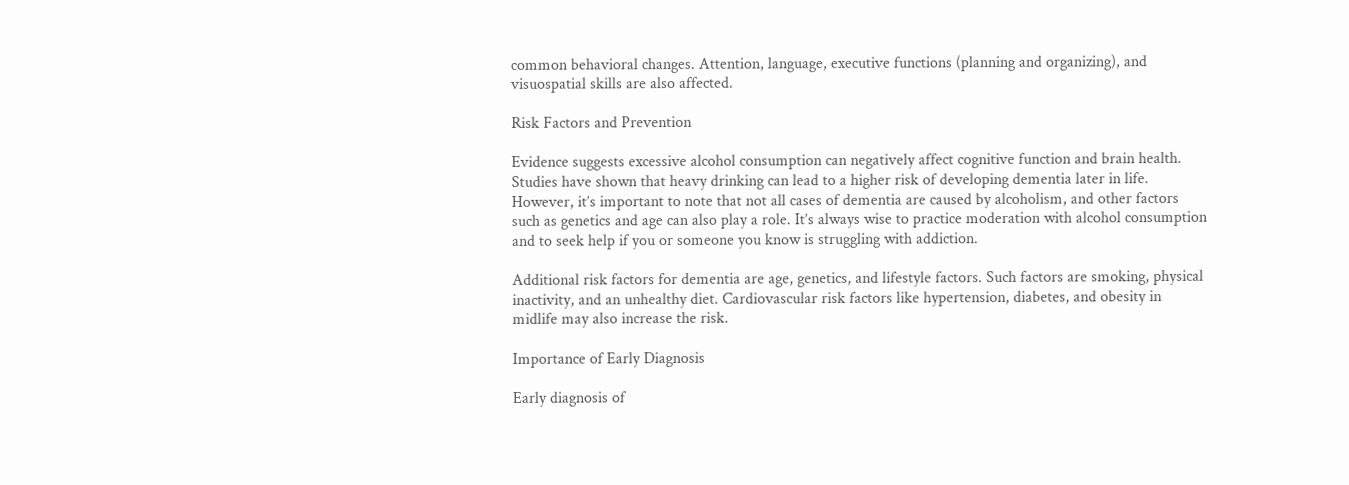common behavioral changes. Attention, language, executive functions (planning and organizing), and visuospatial skills are also affected.

Risk Factors and Prevention

Evidence suggests excessive alcohol consumption can negatively affect cognitive function and brain health. Studies have shown that heavy drinking can lead to a higher risk of developing dementia later in life. However, it’s important to note that not all cases of dementia are caused by alcoholism, and other factors such as genetics and age can also play a role. It’s always wise to practice moderation with alcohol consumption and to seek help if you or someone you know is struggling with addiction.

Additional risk factors for dementia are age, genetics, and lifestyle factors. Such factors are smoking, physical inactivity, and an unhealthy diet. Cardiovascular risk factors like hypertension, diabetes, and obesity in midlife may also increase the risk.

Importance of Early Diagnosis

Early diagnosis of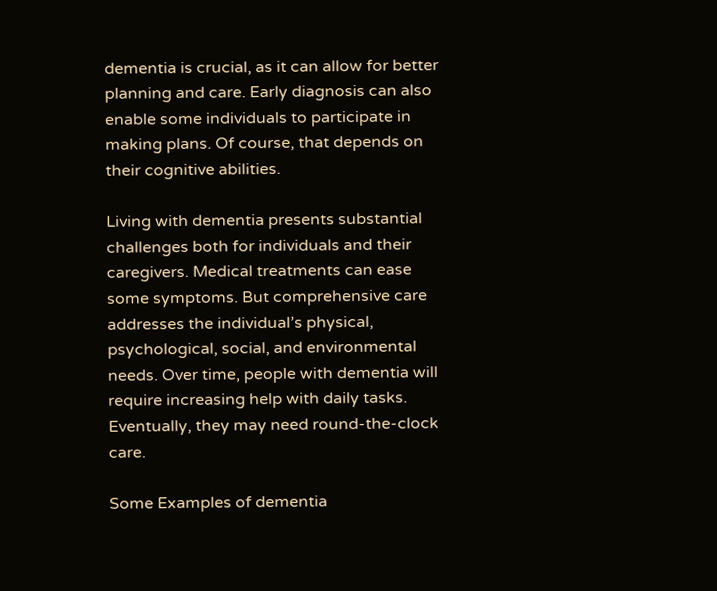dementia is crucial, as it can allow for better planning and care. Early diagnosis can also enable some individuals to participate in making plans. Of course, that depends on their cognitive abilities.

Living with dementia presents substantial challenges both for individuals and their caregivers. Medical treatments can ease some symptoms. But comprehensive care addresses the individual’s physical, psychological, social, and environmental needs. Over time, people with dementia will require increasing help with daily tasks. Eventually, they may need round-the-clock care.

Some Examples of dementia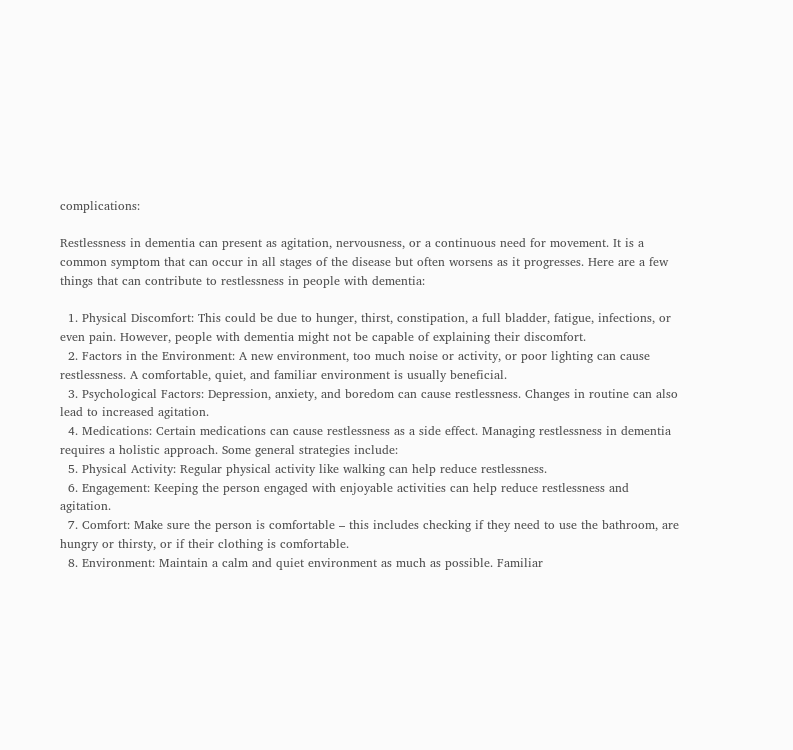complications:

Restlessness in dementia can present as agitation, nervousness, or a continuous need for movement. It is a common symptom that can occur in all stages of the disease but often worsens as it progresses. Here are a few things that can contribute to restlessness in people with dementia:

  1. Physical Discomfort: This could be due to hunger, thirst, constipation, a full bladder, fatigue, infections, or even pain. However, people with dementia might not be capable of explaining their discomfort.
  2. Factors in the Environment: A new environment, too much noise or activity, or poor lighting can cause restlessness. A comfortable, quiet, and familiar environment is usually beneficial.
  3. Psychological Factors: Depression, anxiety, and boredom can cause restlessness. Changes in routine can also lead to increased agitation.
  4. Medications: Certain medications can cause restlessness as a side effect. Managing restlessness in dementia requires a holistic approach. Some general strategies include:
  5. Physical Activity: Regular physical activity like walking can help reduce restlessness.
  6. Engagement: Keeping the person engaged with enjoyable activities can help reduce restlessness and agitation.
  7. Comfort: Make sure the person is comfortable – this includes checking if they need to use the bathroom, are hungry or thirsty, or if their clothing is comfortable.
  8. Environment: Maintain a calm and quiet environment as much as possible. Familiar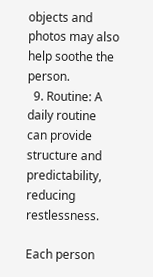objects and photos may also help soothe the person.
  9. Routine: A daily routine can provide structure and predictability, reducing restlessness.

Each person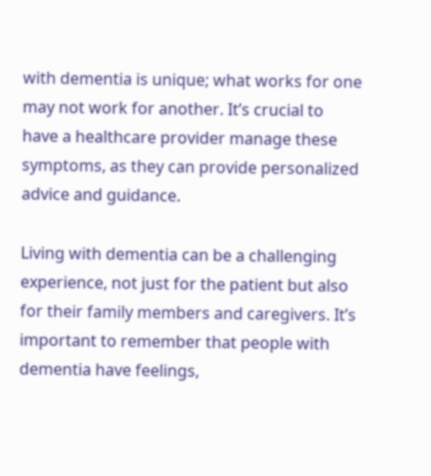with dementia is unique; what works for one may not work for another. It’s crucial to have a healthcare provider manage these symptoms, as they can provide personalized advice and guidance.

Living with dementia can be a challenging experience, not just for the patient but also for their family members and caregivers. It’s important to remember that people with dementia have feelings,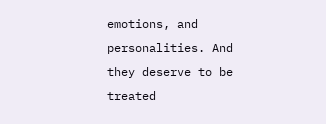emotions, and personalities. And they deserve to be treated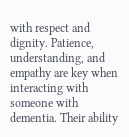with respect and dignity. Patience, understanding, and empathy are key when interacting with someone with dementia. Their ability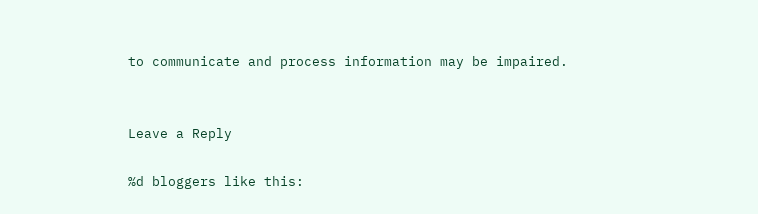to communicate and process information may be impaired.


Leave a Reply

%d bloggers like this: